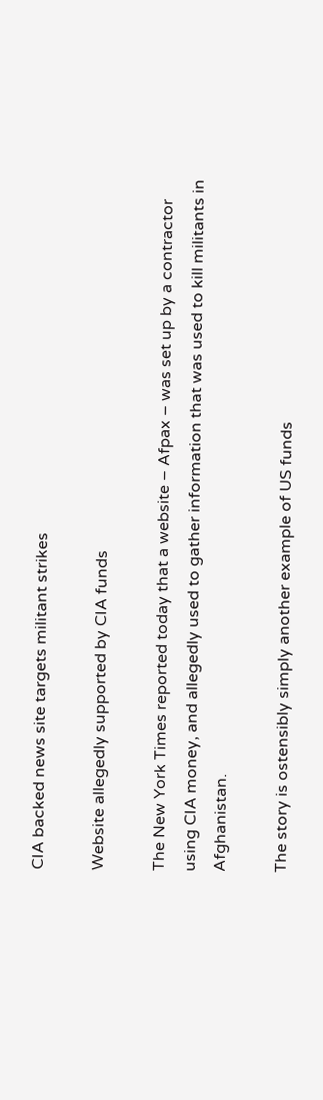CIA backed news site targets militant strikes

Website allegedly supported by CIA funds

The New York Times reported today that a website – Afpax – was set up by a contractor using CIA money, and allegedly used to gather information that was used to kill militants in Afghanistan.

The story is ostensibly simply another example of US funds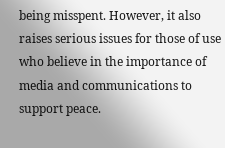being misspent. However, it also raises serious issues for those of use who believe in the importance of media and communications to support peace.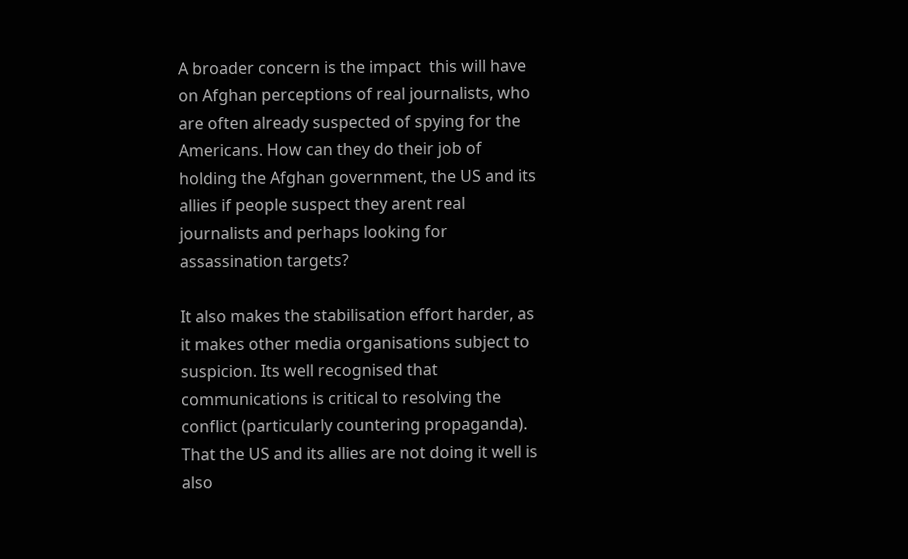A broader concern is the impact  this will have on Afghan perceptions of real journalists, who are often already suspected of spying for the Americans. How can they do their job of holding the Afghan government, the US and its allies if people suspect they arent real journalists and perhaps looking for assassination targets?

It also makes the stabilisation effort harder, as it makes other media organisations subject to suspicion. Its well recognised that communications is critical to resolving the conflict (particularly countering propaganda). That the US and its allies are not doing it well is also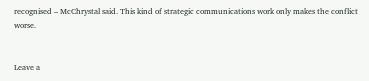recognised – McChrystal said. This kind of strategic communications work only makes the conflict worse.


Leave a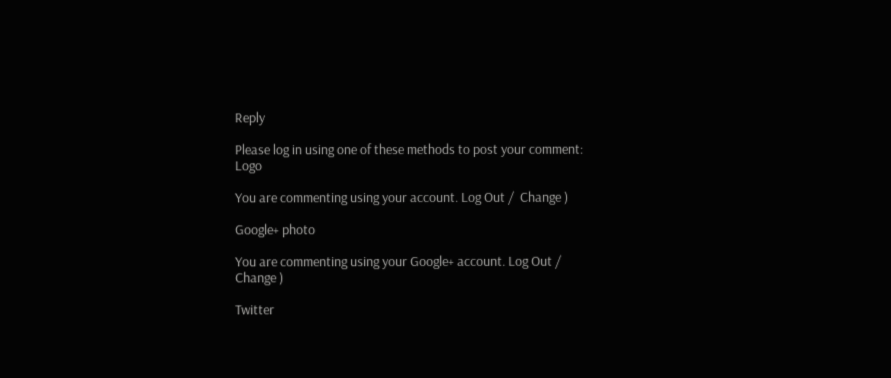Reply

Please log in using one of these methods to post your comment: Logo

You are commenting using your account. Log Out /  Change )

Google+ photo

You are commenting using your Google+ account. Log Out /  Change )

Twitter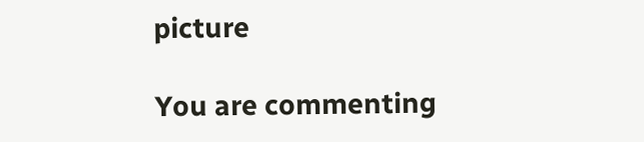picture

You are commenting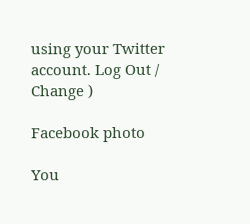using your Twitter account. Log Out /  Change )

Facebook photo

You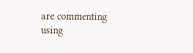are commenting using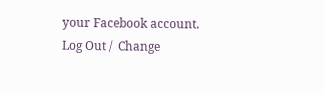your Facebook account. Log Out /  Change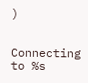)


Connecting to %s